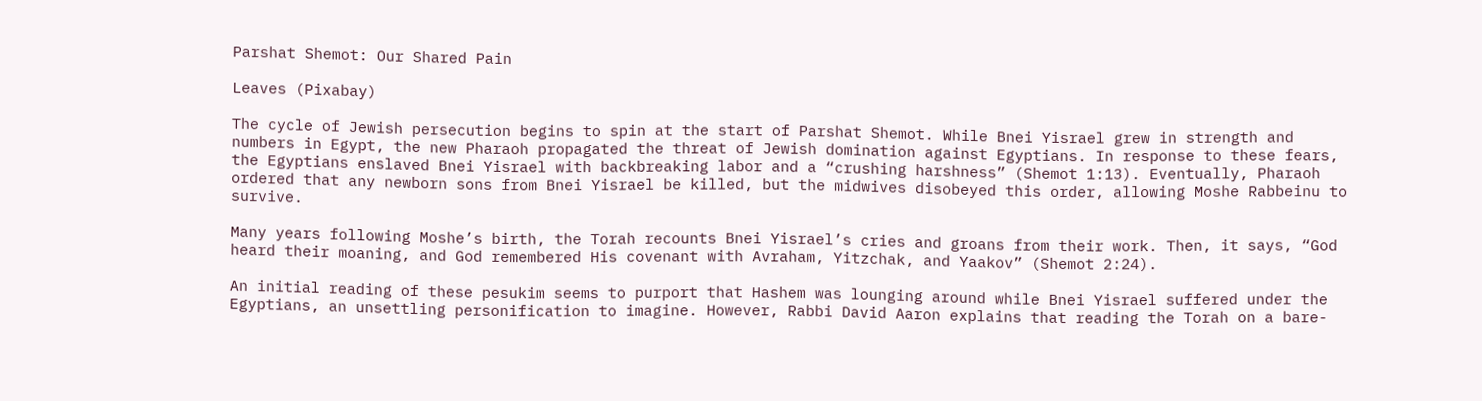Parshat Shemot: Our Shared Pain

Leaves (Pixabay)

The cycle of Jewish persecution begins to spin at the start of Parshat Shemot. While Bnei Yisrael grew in strength and numbers in Egypt, the new Pharaoh propagated the threat of Jewish domination against Egyptians. In response to these fears, the Egyptians enslaved Bnei Yisrael with backbreaking labor and a “crushing harshness” (Shemot 1:13). Eventually, Pharaoh ordered that any newborn sons from Bnei Yisrael be killed, but the midwives disobeyed this order, allowing Moshe Rabbeinu to survive.

Many years following Moshe’s birth, the Torah recounts Bnei Yisrael’s cries and groans from their work. Then, it says, “God heard their moaning, and God remembered His covenant with Avraham, Yitzchak, and Yaakov” (Shemot 2:24).

An initial reading of these pesukim seems to purport that Hashem was lounging around while Bnei Yisrael suffered under the Egyptians, an unsettling personification to imagine. However, Rabbi David Aaron explains that reading the Torah on a bare-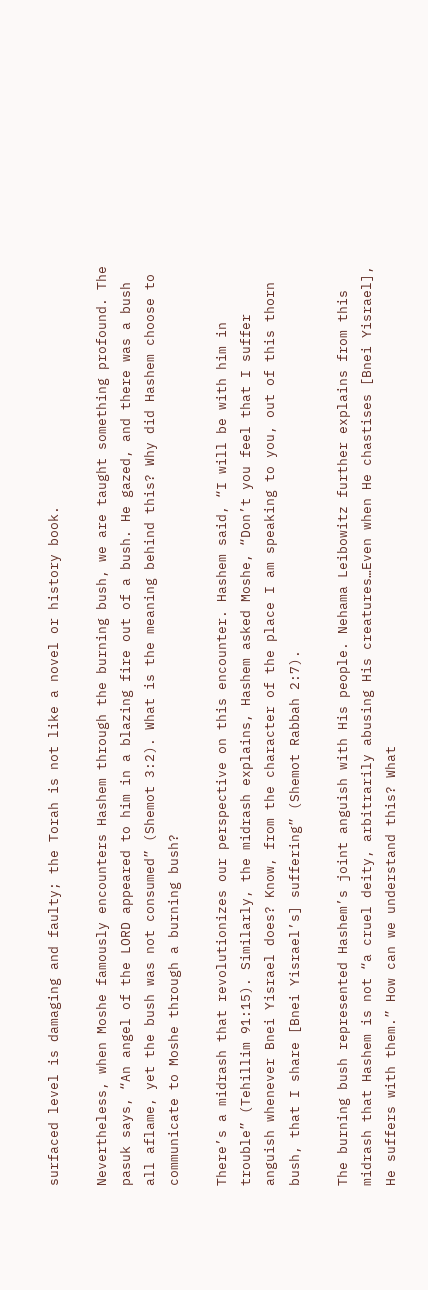surfaced level is damaging and faulty; the Torah is not like a novel or history book.

Nevertheless, when Moshe famously encounters Hashem through the burning bush, we are taught something profound. The pasuk says, “An angel of the LORD appeared to him in a blazing fire out of a bush. He gazed, and there was a bush all aflame, yet the bush was not consumed” (Shemot 3:2). What is the meaning behind this? Why did Hashem choose to communicate to Moshe through a burning bush?

There’s a midrash that revolutionizes our perspective on this encounter. Hashem said, “I will be with him in trouble” (Tehillim 91:15). Similarly, the midrash explains, Hashem asked Moshe, “Don’t you feel that I suffer anguish whenever Bnei Yisrael does? Know, from the character of the place I am speaking to you, out of this thorn bush, that I share [Bnei Yisrael’s] suffering” (Shemot Rabbah 2:7).

The burning bush represented Hashem’s joint anguish with His people. Nehama Leibowitz further explains from this midrash that Hashem is not “a cruel deity, arbitrarily abusing His creatures…Even when He chastises [Bnei Yisrael], He suffers with them.” How can we understand this? What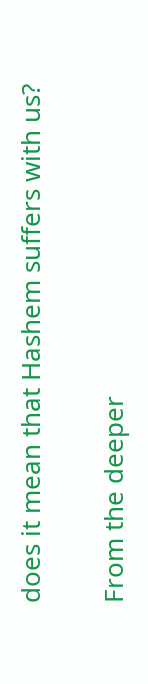does it mean that Hashem suffers with us?

From the deeper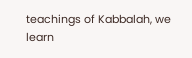teachings of Kabbalah, we learn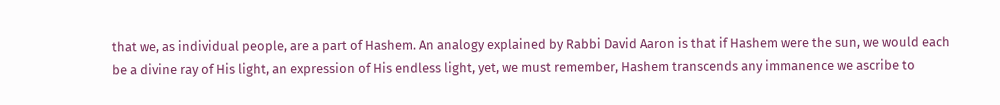that we, as individual people, are a part of Hashem. An analogy explained by Rabbi David Aaron is that if Hashem were the sun, we would each be a divine ray of His light, an expression of His endless light, yet, we must remember, Hashem transcends any immanence we ascribe to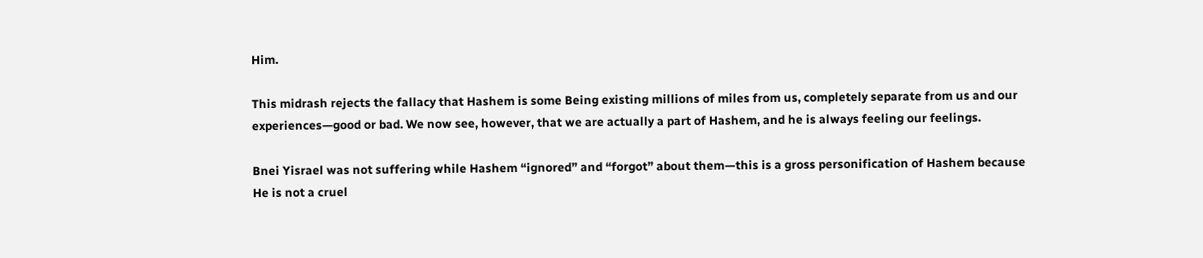Him.

This midrash rejects the fallacy that Hashem is some Being existing millions of miles from us, completely separate from us and our experiences—good or bad. We now see, however, that we are actually a part of Hashem, and he is always feeling our feelings.

Bnei Yisrael was not suffering while Hashem “ignored” and “forgot” about them—this is a gross personification of Hashem because He is not a cruel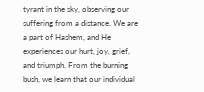tyrant in the sky, observing our suffering from a distance. We are a part of Hashem, and He experiences our hurt, joy, grief, and triumph. From the burning bush, we learn that our individual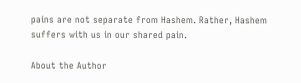pains are not separate from Hashem. Rather, Hashem suffers with us in our shared pain.

About the Author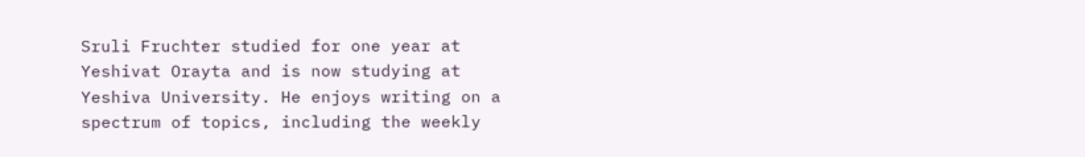Sruli Fruchter studied for one year at Yeshivat Orayta and is now studying at Yeshiva University. He enjoys writing on a spectrum of topics, including the weekly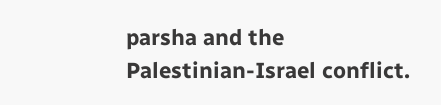parsha and the Palestinian-Israel conflict.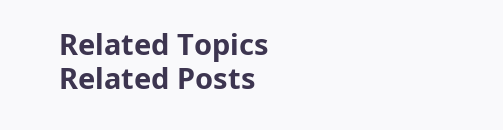Related Topics
Related Posts